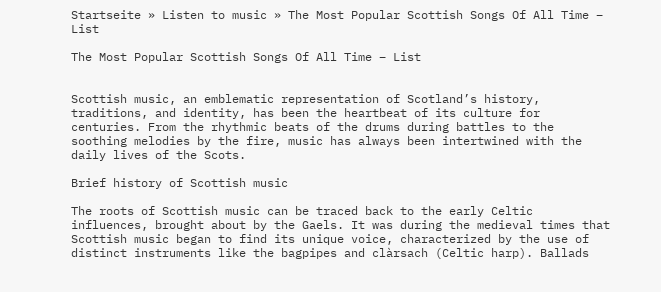Startseite » Listen to music » The Most Popular Scottish Songs Of All Time – List

The Most Popular Scottish Songs Of All Time – List


Scottish music, an emblematic representation of Scotland’s history, traditions, and identity, has been the heartbeat of its culture for centuries. From the rhythmic beats of the drums during battles to the soothing melodies by the fire, music has always been intertwined with the daily lives of the Scots.

Brief history of Scottish music

The roots of Scottish music can be traced back to the early Celtic influences, brought about by the Gaels. It was during the medieval times that Scottish music began to find its unique voice, characterized by the use of distinct instruments like the bagpipes and clàrsach (Celtic harp). Ballads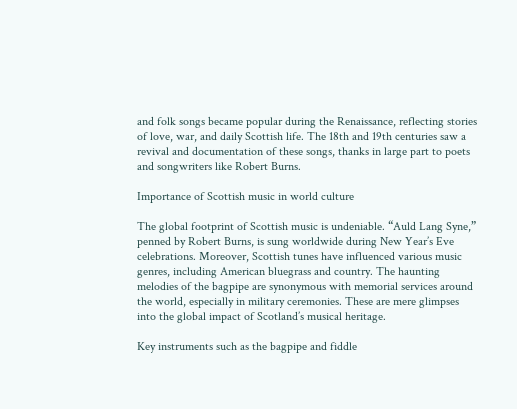and folk songs became popular during the Renaissance, reflecting stories of love, war, and daily Scottish life. The 18th and 19th centuries saw a revival and documentation of these songs, thanks in large part to poets and songwriters like Robert Burns.

Importance of Scottish music in world culture

The global footprint of Scottish music is undeniable. “Auld Lang Syne,” penned by Robert Burns, is sung worldwide during New Year’s Eve celebrations. Moreover, Scottish tunes have influenced various music genres, including American bluegrass and country. The haunting melodies of the bagpipe are synonymous with memorial services around the world, especially in military ceremonies. These are mere glimpses into the global impact of Scotland’s musical heritage.

Key instruments such as the bagpipe and fiddle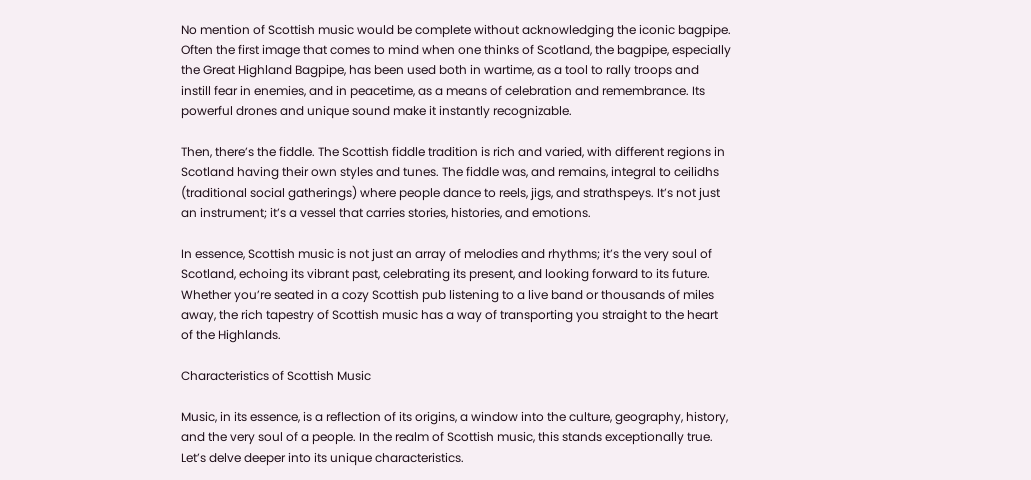No mention of Scottish music would be complete without acknowledging the iconic bagpipe. Often the first image that comes to mind when one thinks of Scotland, the bagpipe, especially the Great Highland Bagpipe, has been used both in wartime, as a tool to rally troops and instill fear in enemies, and in peacetime, as a means of celebration and remembrance. Its powerful drones and unique sound make it instantly recognizable.

Then, there’s the fiddle. The Scottish fiddle tradition is rich and varied, with different regions in Scotland having their own styles and tunes. The fiddle was, and remains, integral to ceilidhs (traditional social gatherings) where people dance to reels, jigs, and strathspeys. It’s not just an instrument; it’s a vessel that carries stories, histories, and emotions.

In essence, Scottish music is not just an array of melodies and rhythms; it’s the very soul of Scotland, echoing its vibrant past, celebrating its present, and looking forward to its future. Whether you’re seated in a cozy Scottish pub listening to a live band or thousands of miles away, the rich tapestry of Scottish music has a way of transporting you straight to the heart of the Highlands.

Characteristics of Scottish Music

Music, in its essence, is a reflection of its origins, a window into the culture, geography, history, and the very soul of a people. In the realm of Scottish music, this stands exceptionally true. Let’s delve deeper into its unique characteristics.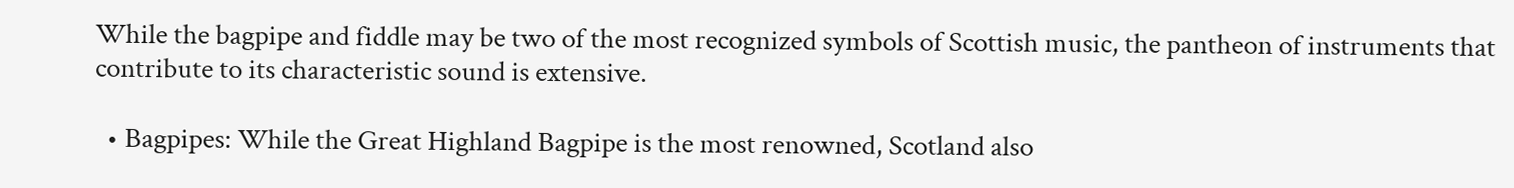While the bagpipe and fiddle may be two of the most recognized symbols of Scottish music, the pantheon of instruments that contribute to its characteristic sound is extensive.

  • Bagpipes: While the Great Highland Bagpipe is the most renowned, Scotland also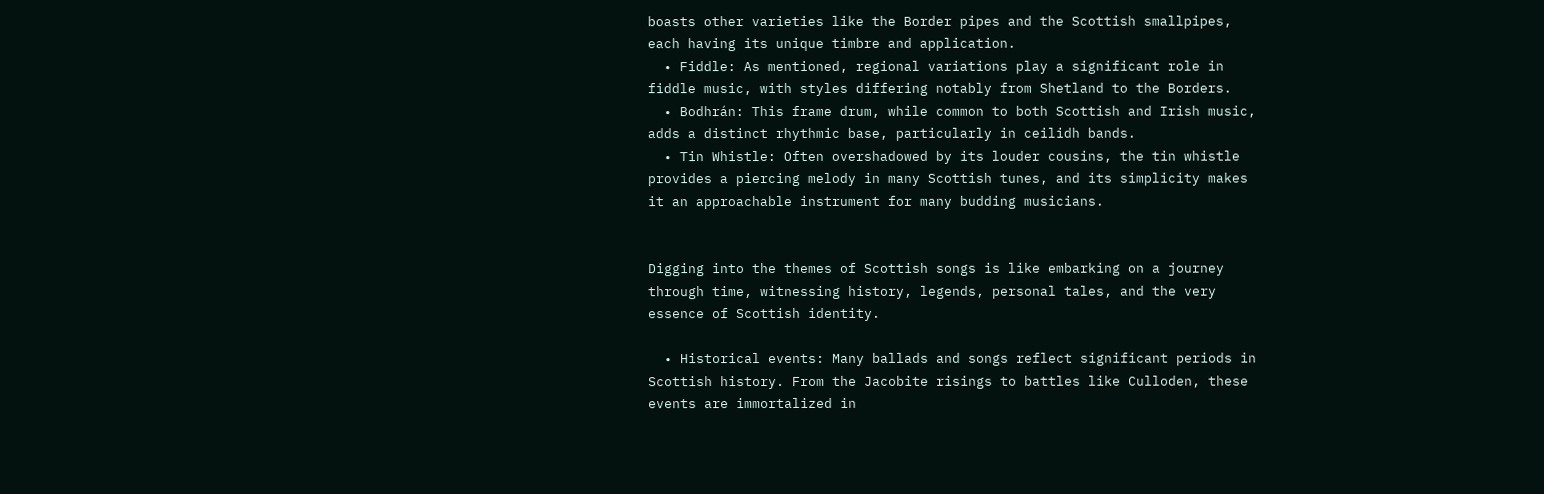boasts other varieties like the Border pipes and the Scottish smallpipes, each having its unique timbre and application.
  • Fiddle: As mentioned, regional variations play a significant role in fiddle music, with styles differing notably from Shetland to the Borders.
  • Bodhrán: This frame drum, while common to both Scottish and Irish music, adds a distinct rhythmic base, particularly in ceilidh bands.
  • Tin Whistle: Often overshadowed by its louder cousins, the tin whistle provides a piercing melody in many Scottish tunes, and its simplicity makes it an approachable instrument for many budding musicians.


Digging into the themes of Scottish songs is like embarking on a journey through time, witnessing history, legends, personal tales, and the very essence of Scottish identity.

  • Historical events: Many ballads and songs reflect significant periods in Scottish history. From the Jacobite risings to battles like Culloden, these events are immortalized in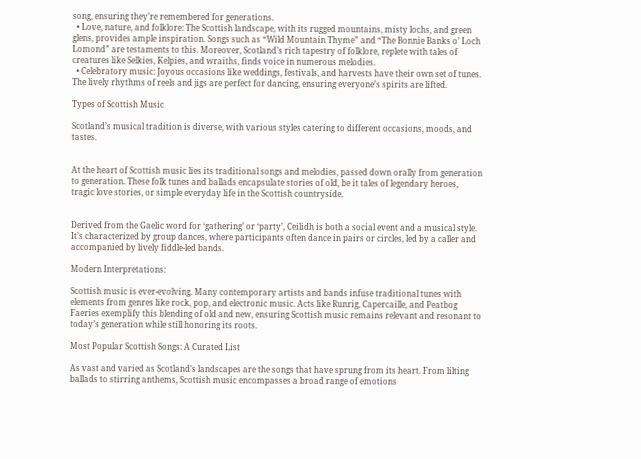song, ensuring they’re remembered for generations.
  • Love, nature, and folklore: The Scottish landscape, with its rugged mountains, misty lochs, and green glens, provides ample inspiration. Songs such as “Wild Mountain Thyme” and “The Bonnie Banks o’ Loch Lomond” are testaments to this. Moreover, Scotland’s rich tapestry of folklore, replete with tales of creatures like Selkies, Kelpies, and wraiths, finds voice in numerous melodies.
  • Celebratory music: Joyous occasions like weddings, festivals, and harvests have their own set of tunes. The lively rhythms of reels and jigs are perfect for dancing, ensuring everyone’s spirits are lifted.

Types of Scottish Music

Scotland’s musical tradition is diverse, with various styles catering to different occasions, moods, and tastes.


At the heart of Scottish music lies its traditional songs and melodies, passed down orally from generation to generation. These folk tunes and ballads encapsulate stories of old, be it tales of legendary heroes, tragic love stories, or simple everyday life in the Scottish countryside.


Derived from the Gaelic word for ‘gathering’ or ‘party’, Ceilidh is both a social event and a musical style. It’s characterized by group dances, where participants often dance in pairs or circles, led by a caller and accompanied by lively fiddle-led bands.

Modern Interpretations:

Scottish music is ever-evolving. Many contemporary artists and bands infuse traditional tunes with elements from genres like rock, pop, and electronic music. Acts like Runrig, Capercaille, and Peatbog Faeries exemplify this blending of old and new, ensuring Scottish music remains relevant and resonant to today’s generation while still honoring its roots.

Most Popular Scottish Songs: A Curated List

As vast and varied as Scotland’s landscapes are the songs that have sprung from its heart. From lilting ballads to stirring anthems, Scottish music encompasses a broad range of emotions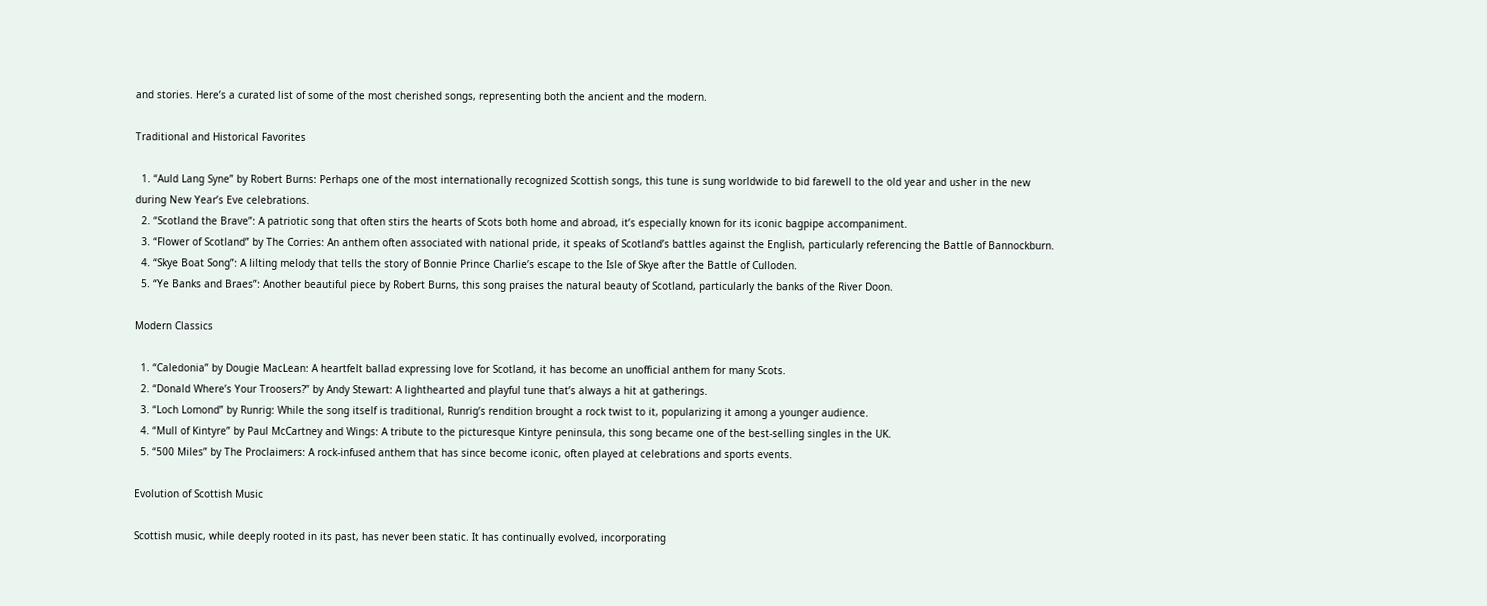and stories. Here’s a curated list of some of the most cherished songs, representing both the ancient and the modern.

Traditional and Historical Favorites

  1. “Auld Lang Syne” by Robert Burns: Perhaps one of the most internationally recognized Scottish songs, this tune is sung worldwide to bid farewell to the old year and usher in the new during New Year’s Eve celebrations.
  2. “Scotland the Brave”: A patriotic song that often stirs the hearts of Scots both home and abroad, it’s especially known for its iconic bagpipe accompaniment.
  3. “Flower of Scotland” by The Corries: An anthem often associated with national pride, it speaks of Scotland’s battles against the English, particularly referencing the Battle of Bannockburn.
  4. “Skye Boat Song”: A lilting melody that tells the story of Bonnie Prince Charlie’s escape to the Isle of Skye after the Battle of Culloden.
  5. “Ye Banks and Braes”: Another beautiful piece by Robert Burns, this song praises the natural beauty of Scotland, particularly the banks of the River Doon.

Modern Classics

  1. “Caledonia” by Dougie MacLean: A heartfelt ballad expressing love for Scotland, it has become an unofficial anthem for many Scots.
  2. “Donald Where’s Your Troosers?” by Andy Stewart: A lighthearted and playful tune that’s always a hit at gatherings.
  3. “Loch Lomond” by Runrig: While the song itself is traditional, Runrig’s rendition brought a rock twist to it, popularizing it among a younger audience.
  4. “Mull of Kintyre” by Paul McCartney and Wings: A tribute to the picturesque Kintyre peninsula, this song became one of the best-selling singles in the UK.
  5. “500 Miles” by The Proclaimers: A rock-infused anthem that has since become iconic, often played at celebrations and sports events.

Evolution of Scottish Music

Scottish music, while deeply rooted in its past, has never been static. It has continually evolved, incorporating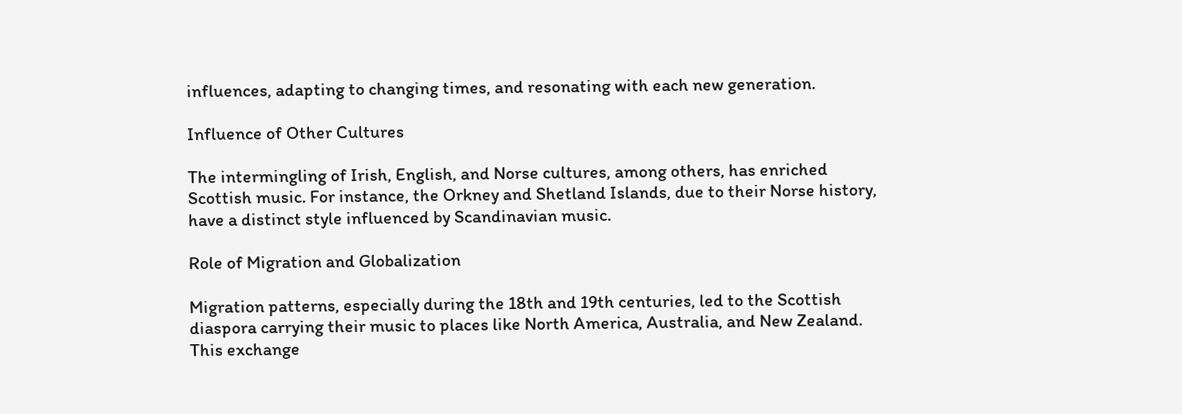influences, adapting to changing times, and resonating with each new generation.

Influence of Other Cultures

The intermingling of Irish, English, and Norse cultures, among others, has enriched Scottish music. For instance, the Orkney and Shetland Islands, due to their Norse history, have a distinct style influenced by Scandinavian music.

Role of Migration and Globalization

Migration patterns, especially during the 18th and 19th centuries, led to the Scottish diaspora carrying their music to places like North America, Australia, and New Zealand. This exchange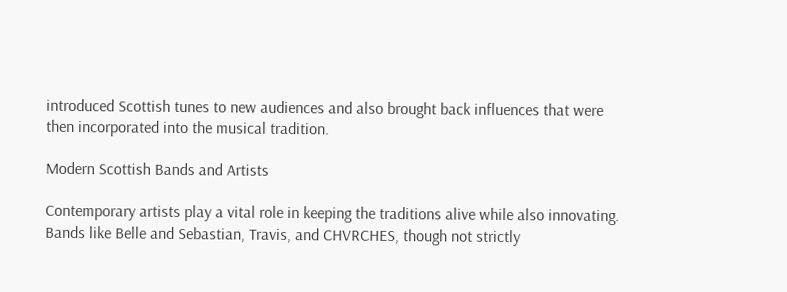introduced Scottish tunes to new audiences and also brought back influences that were then incorporated into the musical tradition.

Modern Scottish Bands and Artists

Contemporary artists play a vital role in keeping the traditions alive while also innovating. Bands like Belle and Sebastian, Travis, and CHVRCHES, though not strictly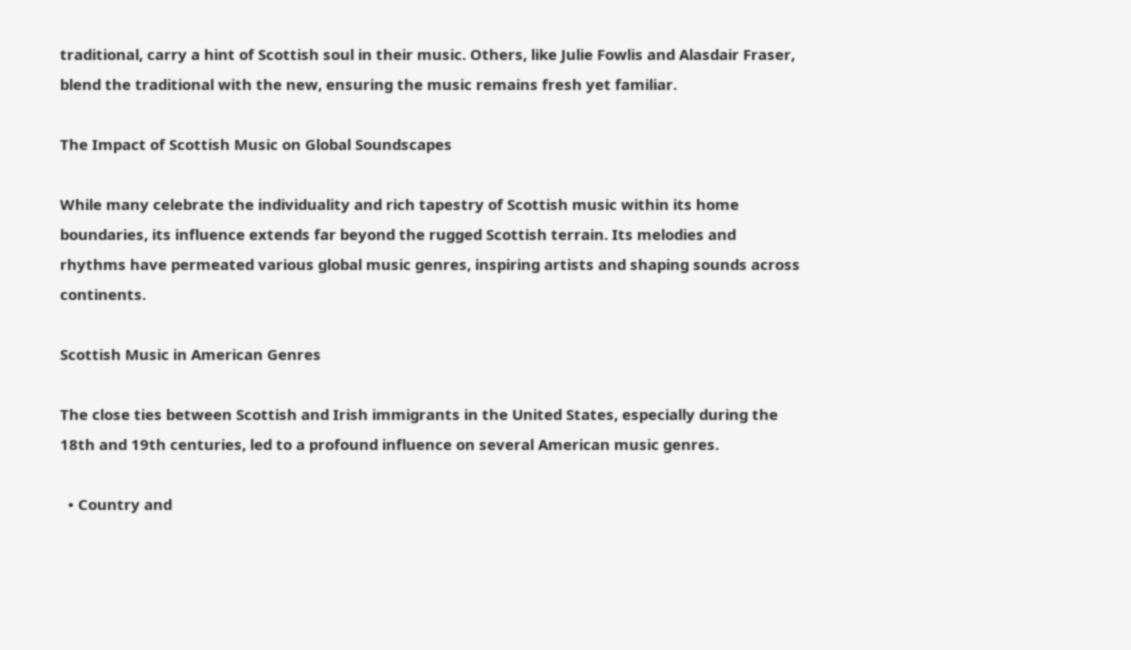traditional, carry a hint of Scottish soul in their music. Others, like Julie Fowlis and Alasdair Fraser, blend the traditional with the new, ensuring the music remains fresh yet familiar.

The Impact of Scottish Music on Global Soundscapes

While many celebrate the individuality and rich tapestry of Scottish music within its home boundaries, its influence extends far beyond the rugged Scottish terrain. Its melodies and rhythms have permeated various global music genres, inspiring artists and shaping sounds across continents.

Scottish Music in American Genres

The close ties between Scottish and Irish immigrants in the United States, especially during the 18th and 19th centuries, led to a profound influence on several American music genres.

  • Country and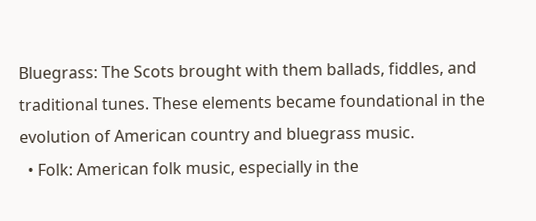Bluegrass: The Scots brought with them ballads, fiddles, and traditional tunes. These elements became foundational in the evolution of American country and bluegrass music.
  • Folk: American folk music, especially in the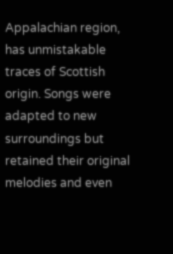Appalachian region, has unmistakable traces of Scottish origin. Songs were adapted to new surroundings but retained their original melodies and even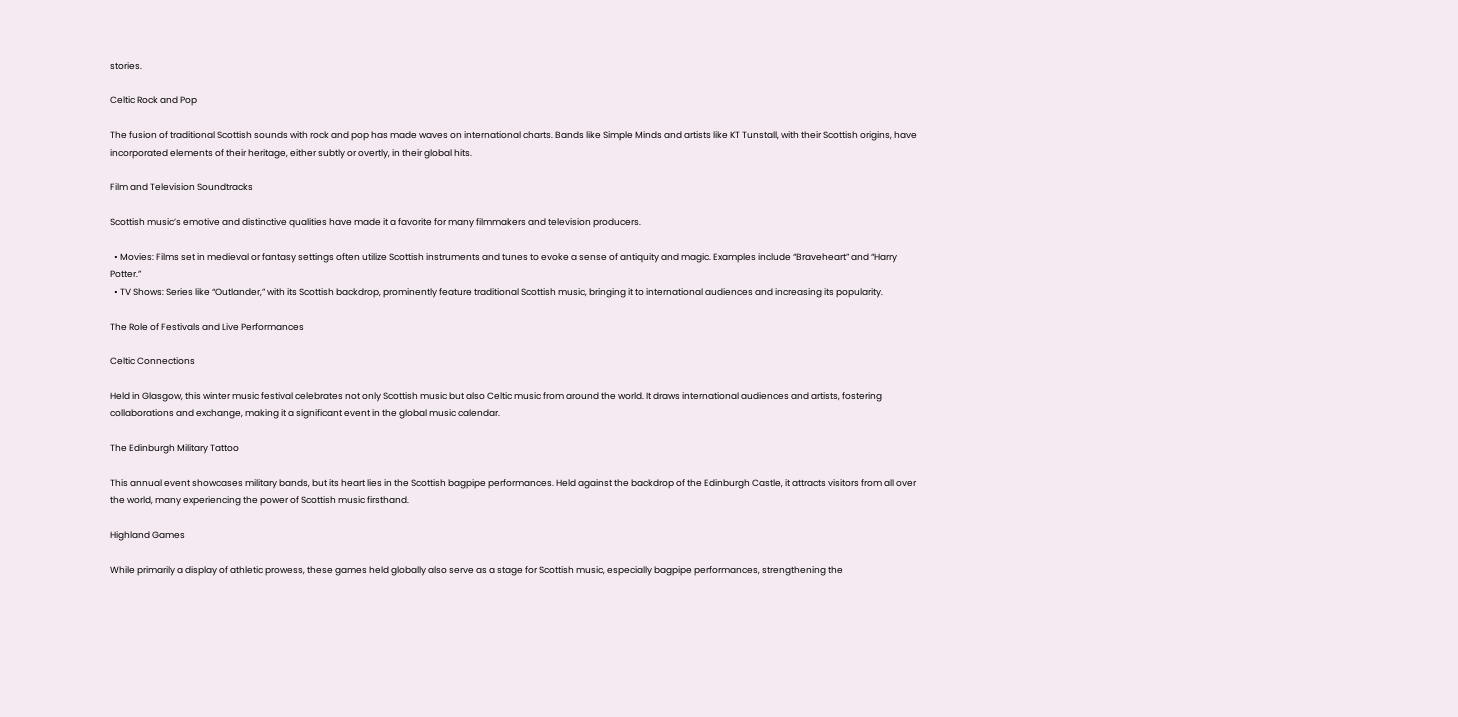stories.

Celtic Rock and Pop

The fusion of traditional Scottish sounds with rock and pop has made waves on international charts. Bands like Simple Minds and artists like KT Tunstall, with their Scottish origins, have incorporated elements of their heritage, either subtly or overtly, in their global hits.

Film and Television Soundtracks

Scottish music’s emotive and distinctive qualities have made it a favorite for many filmmakers and television producers.

  • Movies: Films set in medieval or fantasy settings often utilize Scottish instruments and tunes to evoke a sense of antiquity and magic. Examples include “Braveheart” and “Harry Potter.”
  • TV Shows: Series like “Outlander,” with its Scottish backdrop, prominently feature traditional Scottish music, bringing it to international audiences and increasing its popularity.

The Role of Festivals and Live Performances

Celtic Connections

Held in Glasgow, this winter music festival celebrates not only Scottish music but also Celtic music from around the world. It draws international audiences and artists, fostering collaborations and exchange, making it a significant event in the global music calendar.

The Edinburgh Military Tattoo

This annual event showcases military bands, but its heart lies in the Scottish bagpipe performances. Held against the backdrop of the Edinburgh Castle, it attracts visitors from all over the world, many experiencing the power of Scottish music firsthand.

Highland Games

While primarily a display of athletic prowess, these games held globally also serve as a stage for Scottish music, especially bagpipe performances, strengthening the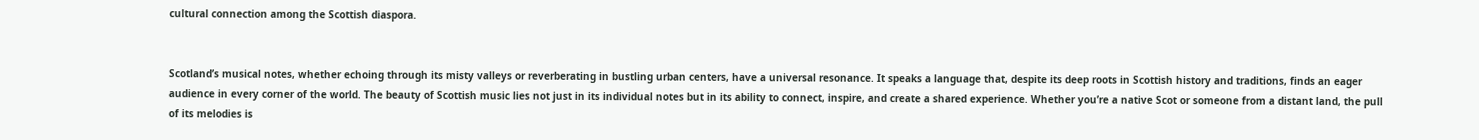cultural connection among the Scottish diaspora.


Scotland’s musical notes, whether echoing through its misty valleys or reverberating in bustling urban centers, have a universal resonance. It speaks a language that, despite its deep roots in Scottish history and traditions, finds an eager audience in every corner of the world. The beauty of Scottish music lies not just in its individual notes but in its ability to connect, inspire, and create a shared experience. Whether you’re a native Scot or someone from a distant land, the pull of its melodies is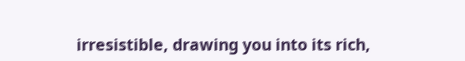irresistible, drawing you into its rich,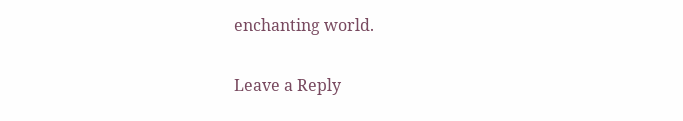enchanting world.

Leave a Reply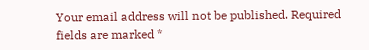Your email address will not be published. Required fields are marked *